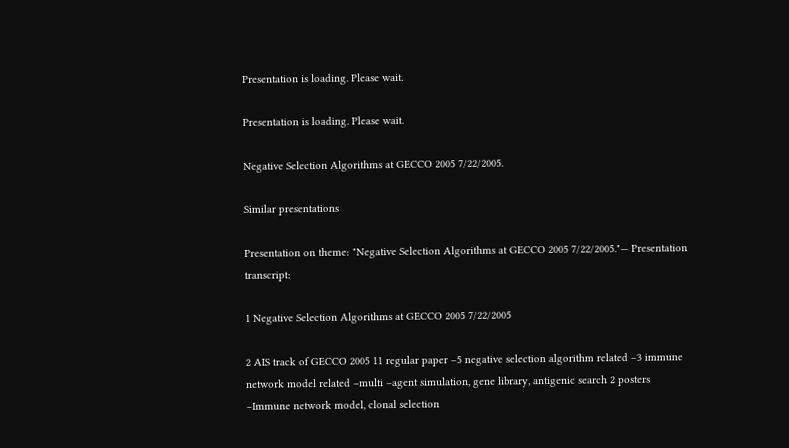Presentation is loading. Please wait.

Presentation is loading. Please wait.

Negative Selection Algorithms at GECCO 2005 7/22/2005.

Similar presentations

Presentation on theme: "Negative Selection Algorithms at GECCO 2005 7/22/2005."— Presentation transcript:

1 Negative Selection Algorithms at GECCO 2005 7/22/2005

2 AIS track of GECCO 2005 11 regular paper –5 negative selection algorithm related –3 immune network model related –multi –agent simulation, gene library, antigenic search 2 posters –Immune network model, clonal selection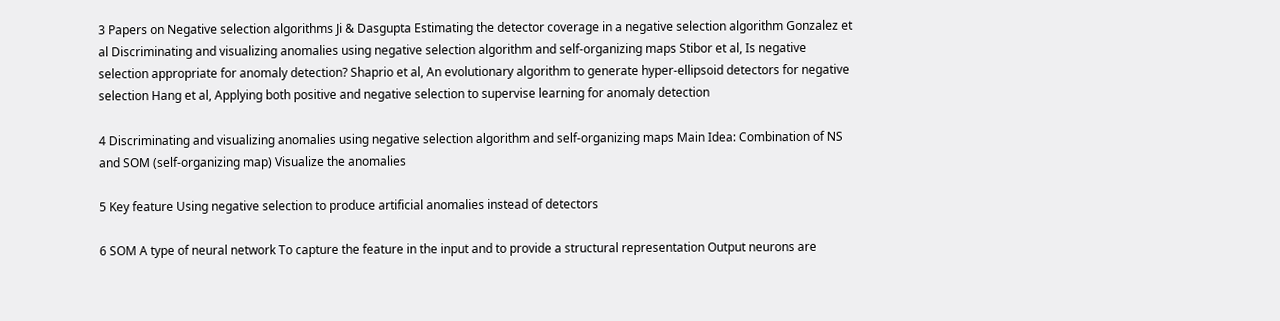3 Papers on Negative selection algorithms Ji & Dasgupta Estimating the detector coverage in a negative selection algorithm Gonzalez et al Discriminating and visualizing anomalies using negative selection algorithm and self-organizing maps Stibor et al, Is negative selection appropriate for anomaly detection? Shaprio et al, An evolutionary algorithm to generate hyper-ellipsoid detectors for negative selection Hang et al, Applying both positive and negative selection to supervise learning for anomaly detection

4 Discriminating and visualizing anomalies using negative selection algorithm and self-organizing maps Main Idea: Combination of NS and SOM (self-organizing map) Visualize the anomalies

5 Key feature Using negative selection to produce artificial anomalies instead of detectors

6 SOM A type of neural network To capture the feature in the input and to provide a structural representation Output neurons are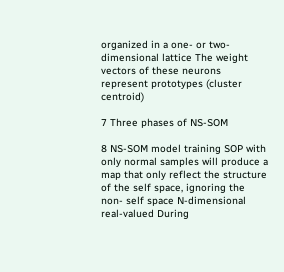organized in a one- or two-dimensional lattice The weight vectors of these neurons represent prototypes (cluster centroid)

7 Three phases of NS-SOM

8 NS-SOM model training SOP with only normal samples will produce a map that only reflect the structure of the self space, ignoring the non- self space N-dimensional real-valued During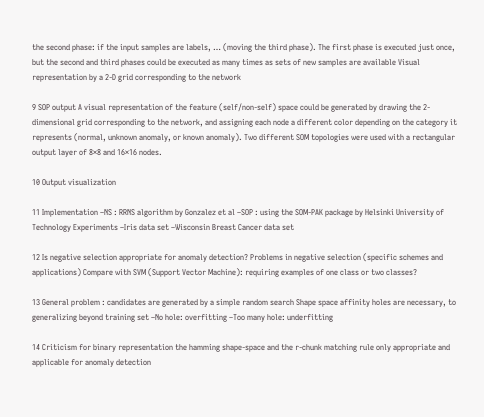the second phase: if the input samples are labels, … (moving the third phase). The first phase is executed just once, but the second and third phases could be executed as many times as sets of new samples are available Visual representation by a 2-D grid corresponding to the network

9 SOP output A visual representation of the feature (self/non-self) space could be generated by drawing the 2- dimensional grid corresponding to the network, and assigning each node a different color depending on the category it represents (normal, unknown anomaly, or known anomaly). Two different SOM topologies were used with a rectangular output layer of 8×8 and 16×16 nodes.

10 Output visualization

11 Implementation –NS : RRNS algorithm by Gonzalez et al –SOP : using the SOM-PAK package by Helsinki University of Technology Experiments –Iris data set –Wisconsin Breast Cancer data set

12 Is negative selection appropriate for anomaly detection? Problems in negative selection (specific schemes and applications) Compare with SVM (Support Vector Machine): requiring examples of one class or two classes?

13 General problem : candidates are generated by a simple random search Shape space affinity holes are necessary, to generalizing beyond training set –No hole: overfitting –Too many hole: underfitting

14 Criticism for binary representation the hamming shape-space and the r-chunk matching rule only appropriate and applicable for anomaly detection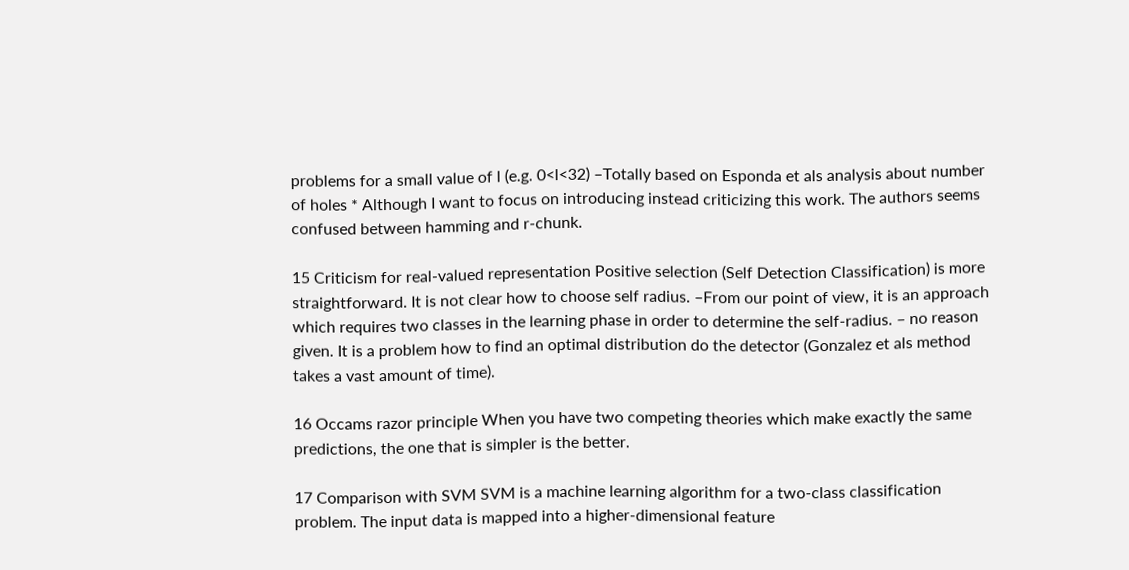problems for a small value of l (e.g. 0<l<32) –Totally based on Esponda et als analysis about number of holes * Although I want to focus on introducing instead criticizing this work. The authors seems confused between hamming and r-chunk.

15 Criticism for real-valued representation Positive selection (Self Detection Classification) is more straightforward. It is not clear how to choose self radius. –From our point of view, it is an approach which requires two classes in the learning phase in order to determine the self-radius. – no reason given. It is a problem how to find an optimal distribution do the detector (Gonzalez et als method takes a vast amount of time).

16 Occams razor principle When you have two competing theories which make exactly the same predictions, the one that is simpler is the better.

17 Comparison with SVM SVM is a machine learning algorithm for a two-class classification problem. The input data is mapped into a higher-dimensional feature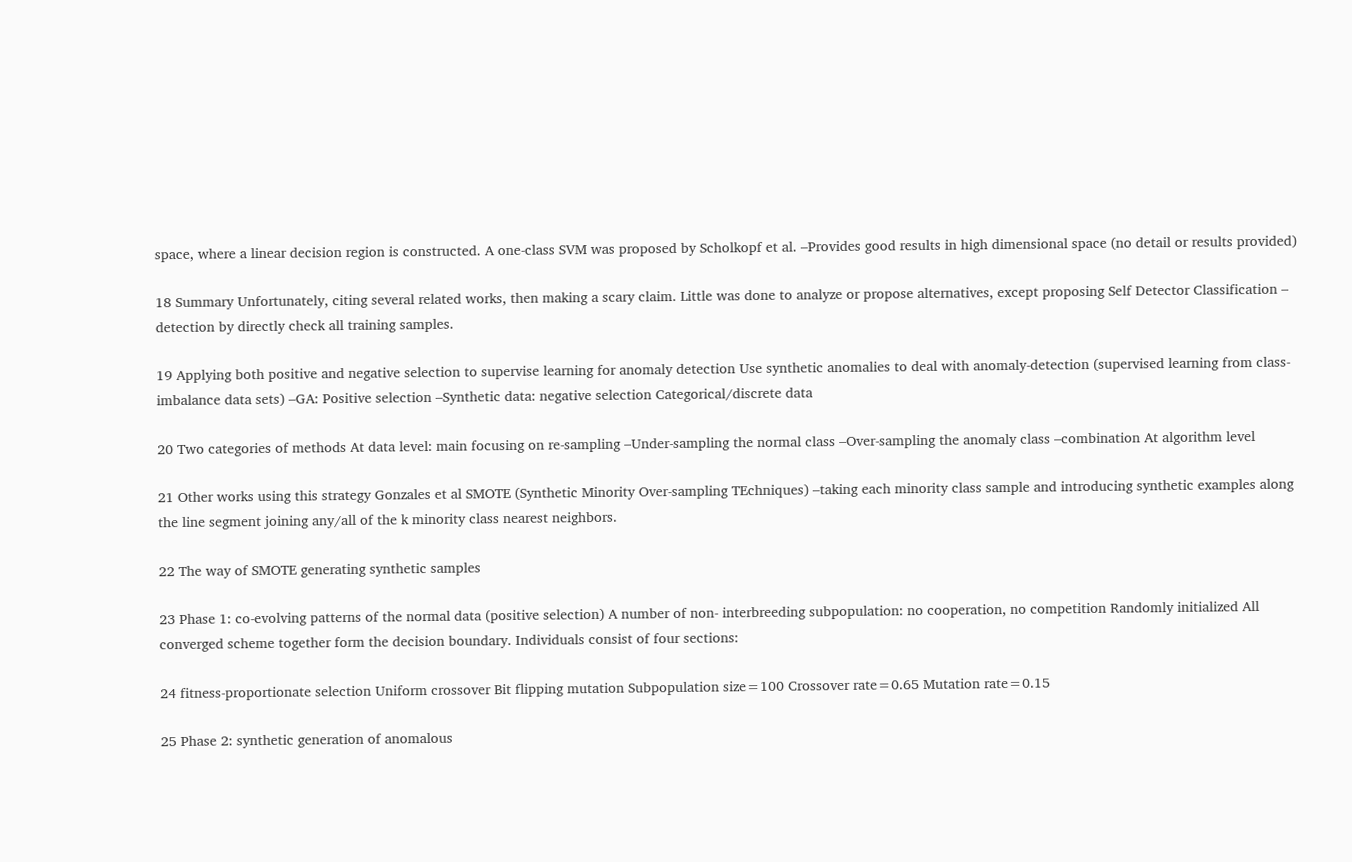space, where a linear decision region is constructed. A one-class SVM was proposed by Scholkopf et al. –Provides good results in high dimensional space (no detail or results provided)

18 Summary Unfortunately, citing several related works, then making a scary claim. Little was done to analyze or propose alternatives, except proposing Self Detector Classification – detection by directly check all training samples.

19 Applying both positive and negative selection to supervise learning for anomaly detection Use synthetic anomalies to deal with anomaly-detection (supervised learning from class-imbalance data sets) –GA: Positive selection –Synthetic data: negative selection Categorical/discrete data

20 Two categories of methods At data level: main focusing on re-sampling –Under-sampling the normal class –Over-sampling the anomaly class –combination At algorithm level

21 Other works using this strategy Gonzales et al SMOTE (Synthetic Minority Over-sampling TEchniques) –taking each minority class sample and introducing synthetic examples along the line segment joining any/all of the k minority class nearest neighbors.

22 The way of SMOTE generating synthetic samples

23 Phase 1: co-evolving patterns of the normal data (positive selection) A number of non- interbreeding subpopulation: no cooperation, no competition Randomly initialized All converged scheme together form the decision boundary. Individuals consist of four sections:

24 fitness-proportionate selection Uniform crossover Bit flipping mutation Subpopulation size=100 Crossover rate=0.65 Mutation rate=0.15

25 Phase 2: synthetic generation of anomalous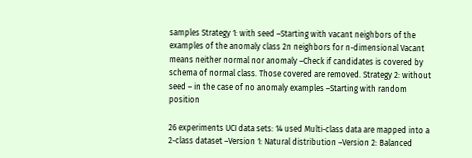samples Strategy 1: with seed –Starting with vacant neighbors of the examples of the anomaly class 2n neighbors for n-dimensional Vacant means neither normal nor anomaly –Check if candidates is covered by schema of normal class. Those covered are removed. Strategy 2: without seed – in the case of no anomaly examples –Starting with random position

26 experiments UCI data sets: 14 used Multi-class data are mapped into a 2-class dataset –Version 1: Natural distribution –Version 2: Balanced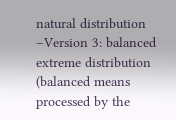natural distribution –Version 3: balanced extreme distribution (balanced means processed by the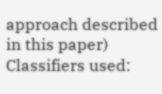approach described in this paper) Classifiers used: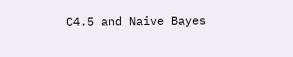C4.5 and Naive Bayes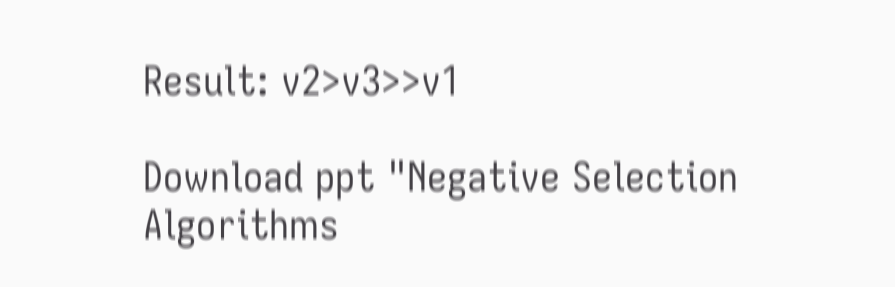Result: v2>v3>>v1

Download ppt "Negative Selection Algorithms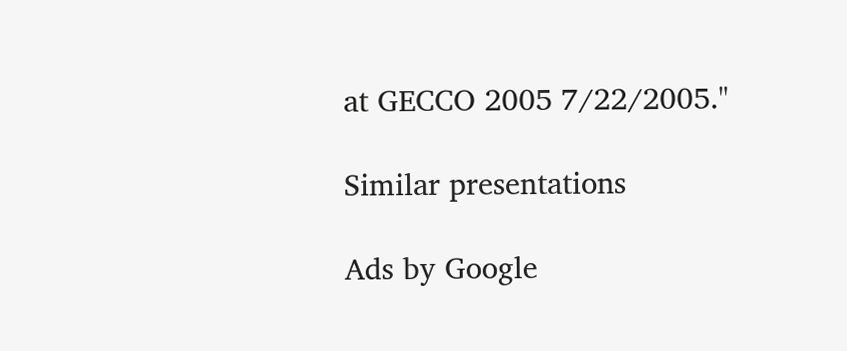at GECCO 2005 7/22/2005."

Similar presentations

Ads by Google